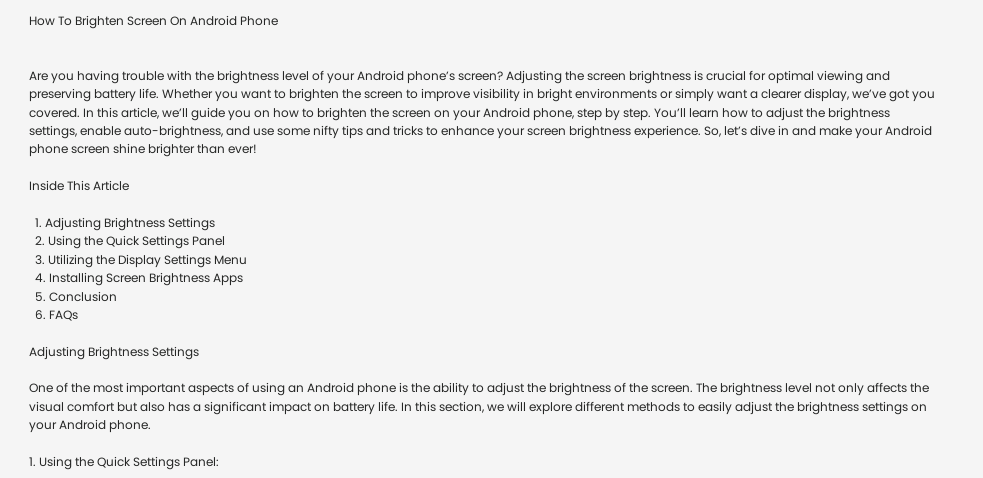How To Brighten Screen On Android Phone


Are you having trouble with the brightness level of your Android phone’s screen? Adjusting the screen brightness is crucial for optimal viewing and preserving battery life. Whether you want to brighten the screen to improve visibility in bright environments or simply want a clearer display, we’ve got you covered. In this article, we’ll guide you on how to brighten the screen on your Android phone, step by step. You’ll learn how to adjust the brightness settings, enable auto-brightness, and use some nifty tips and tricks to enhance your screen brightness experience. So, let’s dive in and make your Android phone screen shine brighter than ever!

Inside This Article

  1. Adjusting Brightness Settings
  2. Using the Quick Settings Panel
  3. Utilizing the Display Settings Menu
  4. Installing Screen Brightness Apps
  5. Conclusion
  6. FAQs

Adjusting Brightness Settings

One of the most important aspects of using an Android phone is the ability to adjust the brightness of the screen. The brightness level not only affects the visual comfort but also has a significant impact on battery life. In this section, we will explore different methods to easily adjust the brightness settings on your Android phone.

1. Using the Quick Settings Panel: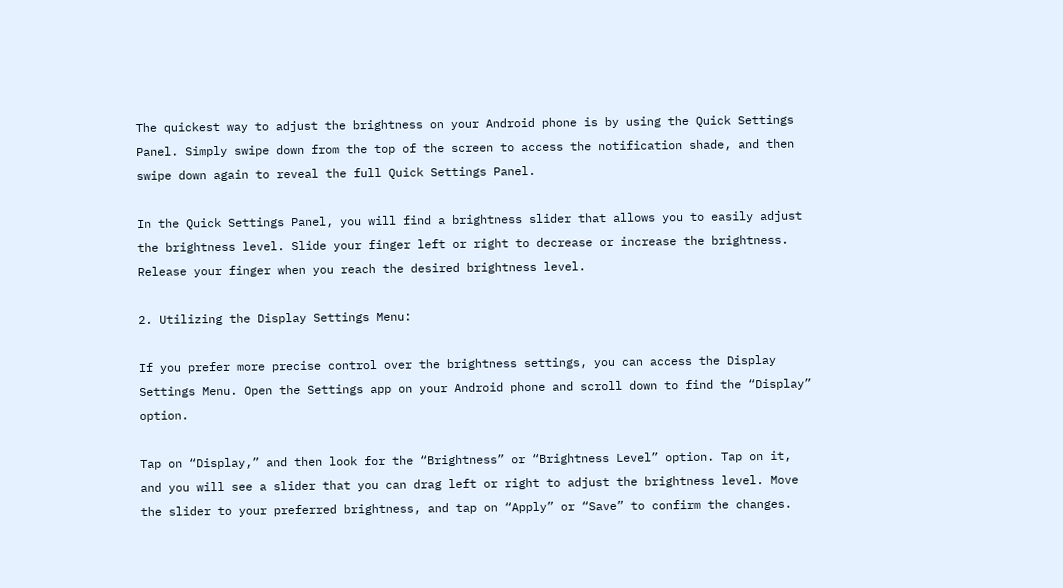The quickest way to adjust the brightness on your Android phone is by using the Quick Settings Panel. Simply swipe down from the top of the screen to access the notification shade, and then swipe down again to reveal the full Quick Settings Panel.

In the Quick Settings Panel, you will find a brightness slider that allows you to easily adjust the brightness level. Slide your finger left or right to decrease or increase the brightness. Release your finger when you reach the desired brightness level.

2. Utilizing the Display Settings Menu:

If you prefer more precise control over the brightness settings, you can access the Display Settings Menu. Open the Settings app on your Android phone and scroll down to find the “Display” option.

Tap on “Display,” and then look for the “Brightness” or “Brightness Level” option. Tap on it, and you will see a slider that you can drag left or right to adjust the brightness level. Move the slider to your preferred brightness, and tap on “Apply” or “Save” to confirm the changes.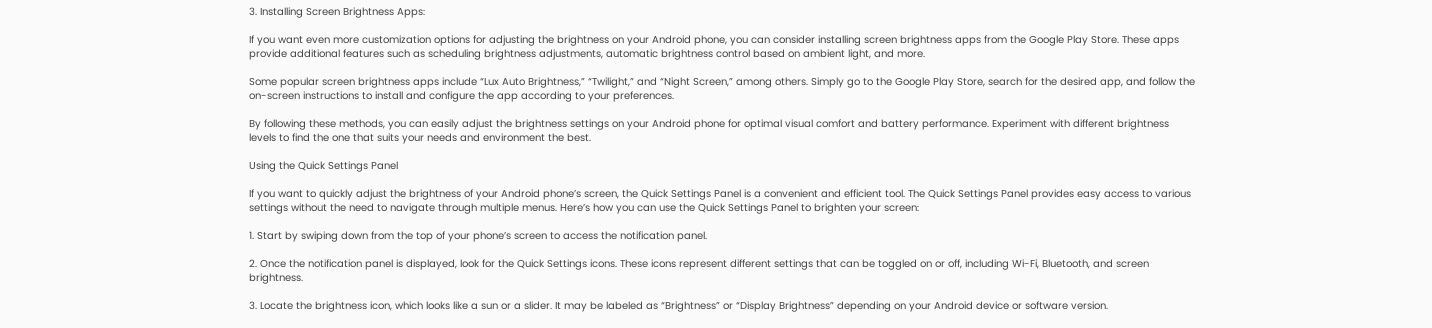3. Installing Screen Brightness Apps:

If you want even more customization options for adjusting the brightness on your Android phone, you can consider installing screen brightness apps from the Google Play Store. These apps provide additional features such as scheduling brightness adjustments, automatic brightness control based on ambient light, and more.

Some popular screen brightness apps include “Lux Auto Brightness,” “Twilight,” and “Night Screen,” among others. Simply go to the Google Play Store, search for the desired app, and follow the on-screen instructions to install and configure the app according to your preferences.

By following these methods, you can easily adjust the brightness settings on your Android phone for optimal visual comfort and battery performance. Experiment with different brightness levels to find the one that suits your needs and environment the best.

Using the Quick Settings Panel

If you want to quickly adjust the brightness of your Android phone’s screen, the Quick Settings Panel is a convenient and efficient tool. The Quick Settings Panel provides easy access to various settings without the need to navigate through multiple menus. Here’s how you can use the Quick Settings Panel to brighten your screen:

1. Start by swiping down from the top of your phone’s screen to access the notification panel.

2. Once the notification panel is displayed, look for the Quick Settings icons. These icons represent different settings that can be toggled on or off, including Wi-Fi, Bluetooth, and screen brightness.

3. Locate the brightness icon, which looks like a sun or a slider. It may be labeled as “Brightness” or “Display Brightness” depending on your Android device or software version.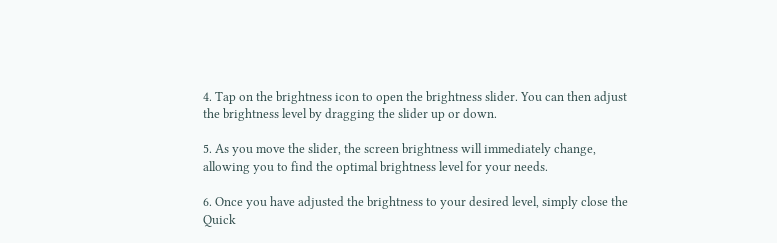4. Tap on the brightness icon to open the brightness slider. You can then adjust the brightness level by dragging the slider up or down.

5. As you move the slider, the screen brightness will immediately change, allowing you to find the optimal brightness level for your needs.

6. Once you have adjusted the brightness to your desired level, simply close the Quick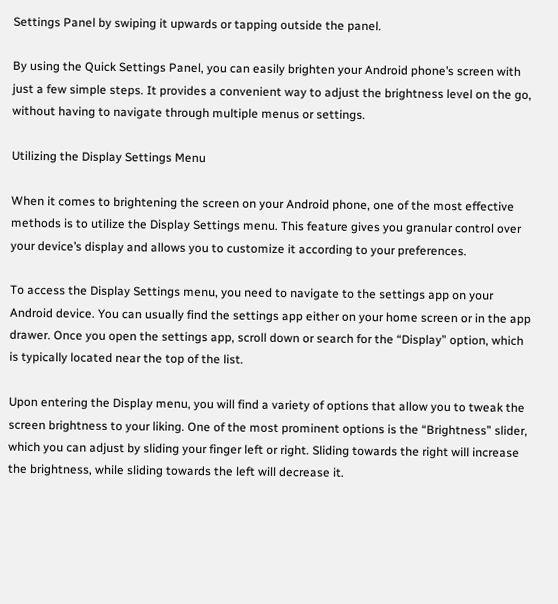Settings Panel by swiping it upwards or tapping outside the panel.

By using the Quick Settings Panel, you can easily brighten your Android phone’s screen with just a few simple steps. It provides a convenient way to adjust the brightness level on the go, without having to navigate through multiple menus or settings.

Utilizing the Display Settings Menu

When it comes to brightening the screen on your Android phone, one of the most effective methods is to utilize the Display Settings menu. This feature gives you granular control over your device’s display and allows you to customize it according to your preferences.

To access the Display Settings menu, you need to navigate to the settings app on your Android device. You can usually find the settings app either on your home screen or in the app drawer. Once you open the settings app, scroll down or search for the “Display” option, which is typically located near the top of the list.

Upon entering the Display menu, you will find a variety of options that allow you to tweak the screen brightness to your liking. One of the most prominent options is the “Brightness” slider, which you can adjust by sliding your finger left or right. Sliding towards the right will increase the brightness, while sliding towards the left will decrease it.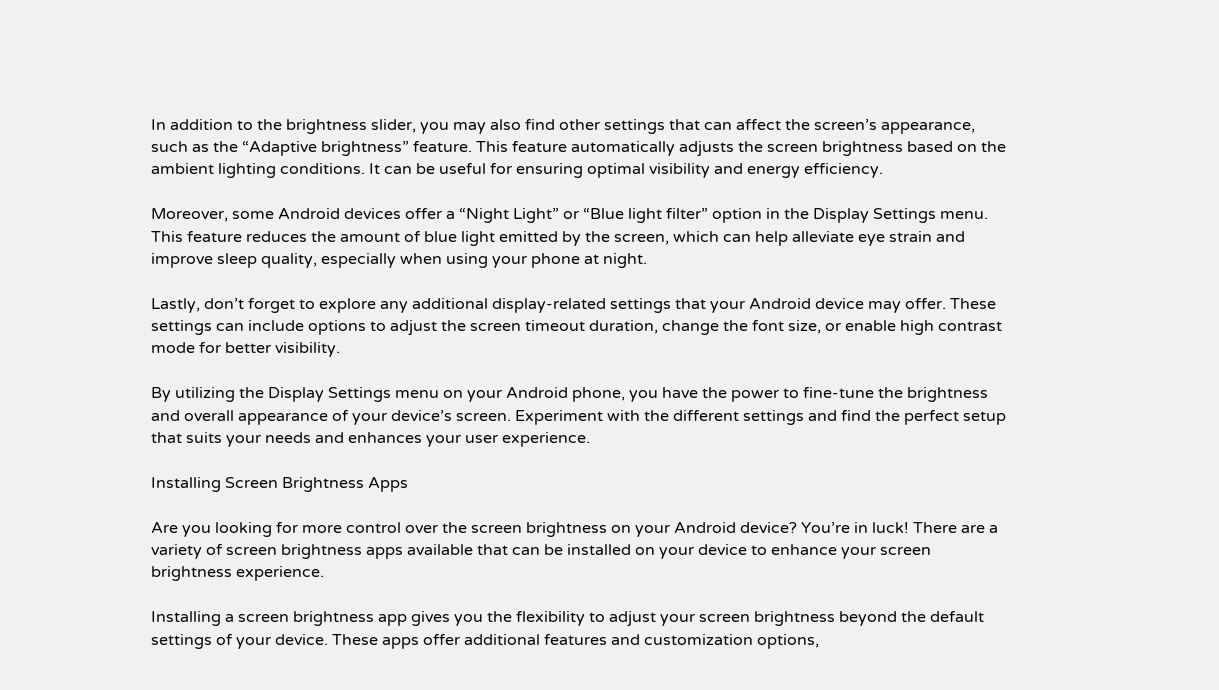In addition to the brightness slider, you may also find other settings that can affect the screen’s appearance, such as the “Adaptive brightness” feature. This feature automatically adjusts the screen brightness based on the ambient lighting conditions. It can be useful for ensuring optimal visibility and energy efficiency.

Moreover, some Android devices offer a “Night Light” or “Blue light filter” option in the Display Settings menu. This feature reduces the amount of blue light emitted by the screen, which can help alleviate eye strain and improve sleep quality, especially when using your phone at night.

Lastly, don’t forget to explore any additional display-related settings that your Android device may offer. These settings can include options to adjust the screen timeout duration, change the font size, or enable high contrast mode for better visibility.

By utilizing the Display Settings menu on your Android phone, you have the power to fine-tune the brightness and overall appearance of your device’s screen. Experiment with the different settings and find the perfect setup that suits your needs and enhances your user experience.

Installing Screen Brightness Apps

Are you looking for more control over the screen brightness on your Android device? You’re in luck! There are a variety of screen brightness apps available that can be installed on your device to enhance your screen brightness experience.

Installing a screen brightness app gives you the flexibility to adjust your screen brightness beyond the default settings of your device. These apps offer additional features and customization options,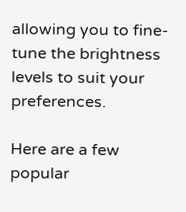allowing you to fine-tune the brightness levels to suit your preferences.

Here are a few popular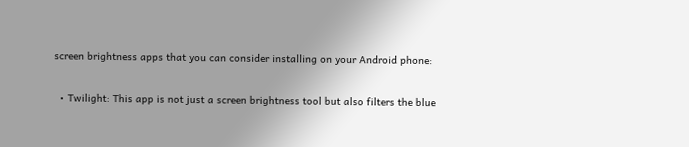screen brightness apps that you can consider installing on your Android phone:

  • Twilight: This app is not just a screen brightness tool but also filters the blue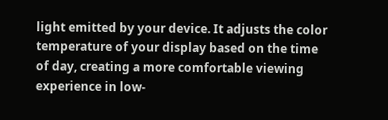light emitted by your device. It adjusts the color temperature of your display based on the time of day, creating a more comfortable viewing experience in low-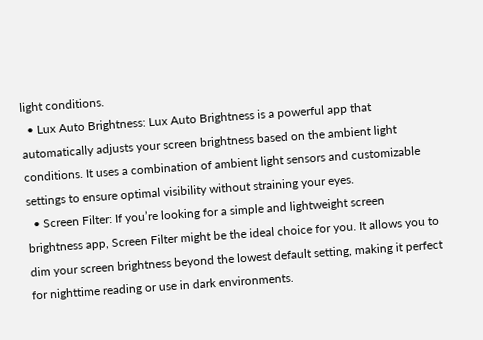light conditions.
  • Lux Auto Brightness: Lux Auto Brightness is a powerful app that automatically adjusts your screen brightness based on the ambient light conditions. It uses a combination of ambient light sensors and customizable settings to ensure optimal visibility without straining your eyes.
  • Screen Filter: If you’re looking for a simple and lightweight screen brightness app, Screen Filter might be the ideal choice for you. It allows you to dim your screen brightness beyond the lowest default setting, making it perfect for nighttime reading or use in dark environments.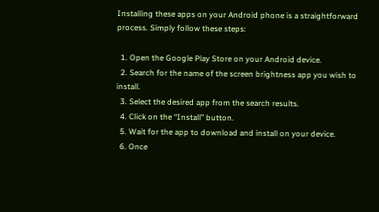Installing these apps on your Android phone is a straightforward process. Simply follow these steps:

  1. Open the Google Play Store on your Android device.
  2. Search for the name of the screen brightness app you wish to install.
  3. Select the desired app from the search results.
  4. Click on the “Install” button.
  5. Wait for the app to download and install on your device.
  6. Once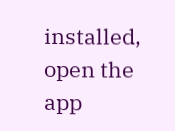installed, open the app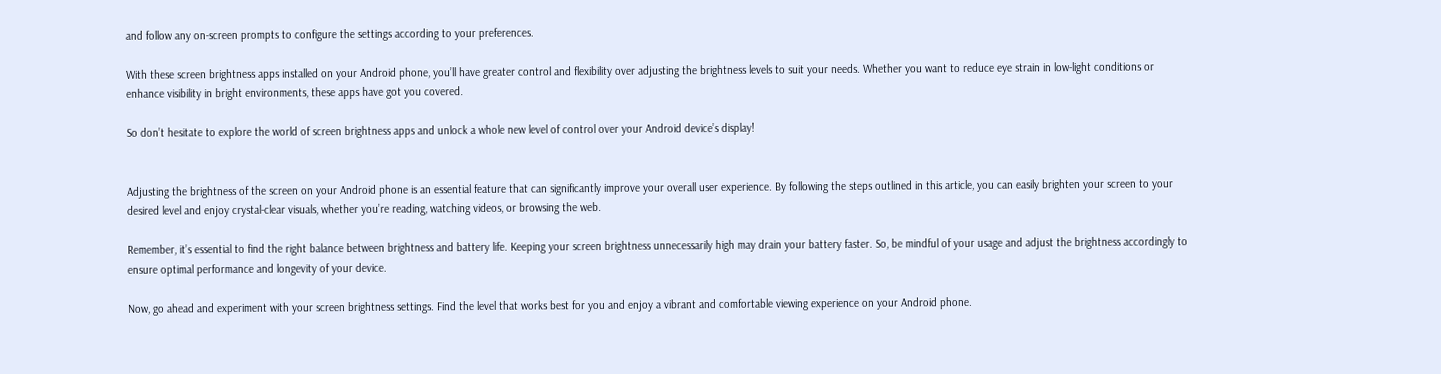and follow any on-screen prompts to configure the settings according to your preferences.

With these screen brightness apps installed on your Android phone, you’ll have greater control and flexibility over adjusting the brightness levels to suit your needs. Whether you want to reduce eye strain in low-light conditions or enhance visibility in bright environments, these apps have got you covered.

So don’t hesitate to explore the world of screen brightness apps and unlock a whole new level of control over your Android device’s display!


Adjusting the brightness of the screen on your Android phone is an essential feature that can significantly improve your overall user experience. By following the steps outlined in this article, you can easily brighten your screen to your desired level and enjoy crystal-clear visuals, whether you’re reading, watching videos, or browsing the web.

Remember, it’s essential to find the right balance between brightness and battery life. Keeping your screen brightness unnecessarily high may drain your battery faster. So, be mindful of your usage and adjust the brightness accordingly to ensure optimal performance and longevity of your device.

Now, go ahead and experiment with your screen brightness settings. Find the level that works best for you and enjoy a vibrant and comfortable viewing experience on your Android phone.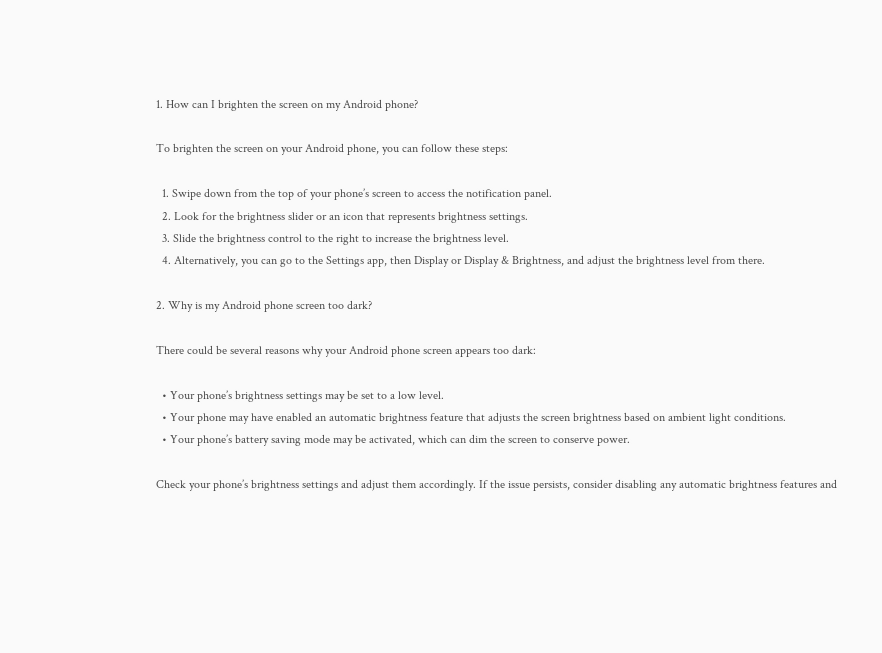1. How can I brighten the screen on my Android phone?

To brighten the screen on your Android phone, you can follow these steps:

  1. Swipe down from the top of your phone’s screen to access the notification panel.
  2. Look for the brightness slider or an icon that represents brightness settings.
  3. Slide the brightness control to the right to increase the brightness level.
  4. Alternatively, you can go to the Settings app, then Display or Display & Brightness, and adjust the brightness level from there.

2. Why is my Android phone screen too dark?

There could be several reasons why your Android phone screen appears too dark:

  • Your phone’s brightness settings may be set to a low level.
  • Your phone may have enabled an automatic brightness feature that adjusts the screen brightness based on ambient light conditions.
  • Your phone’s battery saving mode may be activated, which can dim the screen to conserve power.

Check your phone’s brightness settings and adjust them accordingly. If the issue persists, consider disabling any automatic brightness features and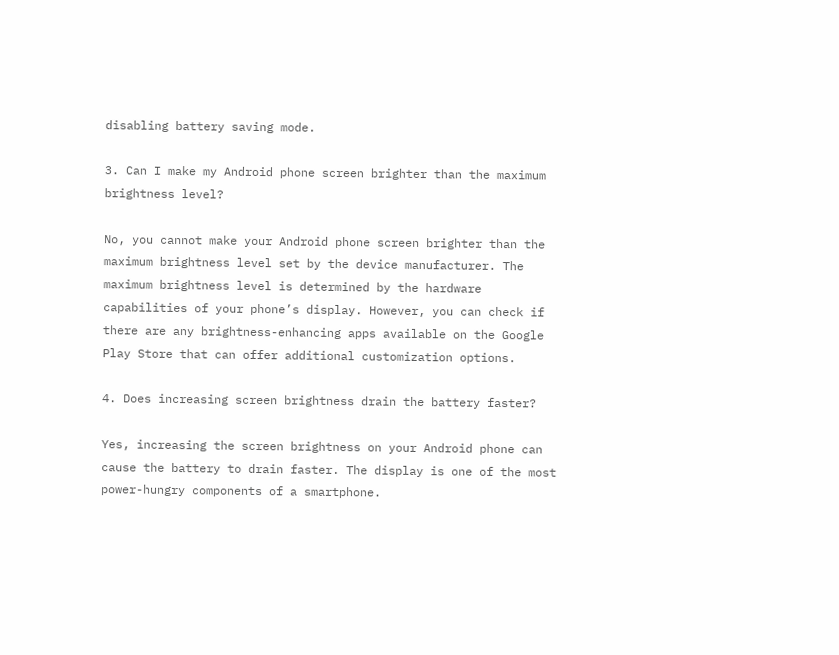disabling battery saving mode.

3. Can I make my Android phone screen brighter than the maximum brightness level?

No, you cannot make your Android phone screen brighter than the maximum brightness level set by the device manufacturer. The maximum brightness level is determined by the hardware capabilities of your phone’s display. However, you can check if there are any brightness-enhancing apps available on the Google Play Store that can offer additional customization options.

4. Does increasing screen brightness drain the battery faster?

Yes, increasing the screen brightness on your Android phone can cause the battery to drain faster. The display is one of the most power-hungry components of a smartphone.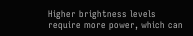Higher brightness levels require more power, which can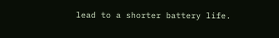lead to a shorter battery life.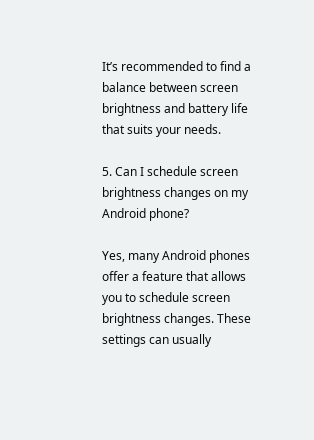It’s recommended to find a balance between screen brightness and battery life that suits your needs.

5. Can I schedule screen brightness changes on my Android phone?

Yes, many Android phones offer a feature that allows you to schedule screen brightness changes. These settings can usually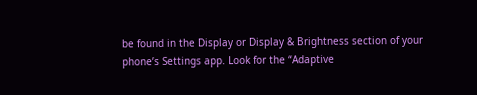be found in the Display or Display & Brightness section of your phone’s Settings app. Look for the “Adaptive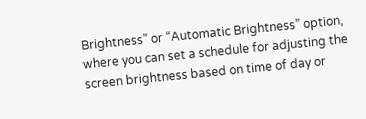Brightness” or “Automatic Brightness” option, where you can set a schedule for adjusting the screen brightness based on time of day or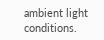ambient light conditions.